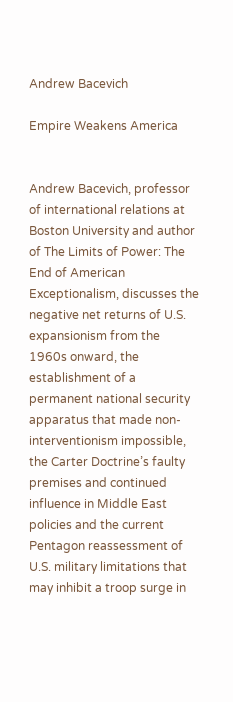Andrew Bacevich

Empire Weakens America


Andrew Bacevich, professor of international relations at Boston University and author of The Limits of Power: The End of American Exceptionalism, discusses the negative net returns of U.S. expansionism from the 1960s onward, the establishment of a permanent national security apparatus that made non-interventionism impossible, the Carter Doctrine’s faulty premises and continued influence in Middle East policies and the current Pentagon reassessment of U.S. military limitations that may inhibit a troop surge in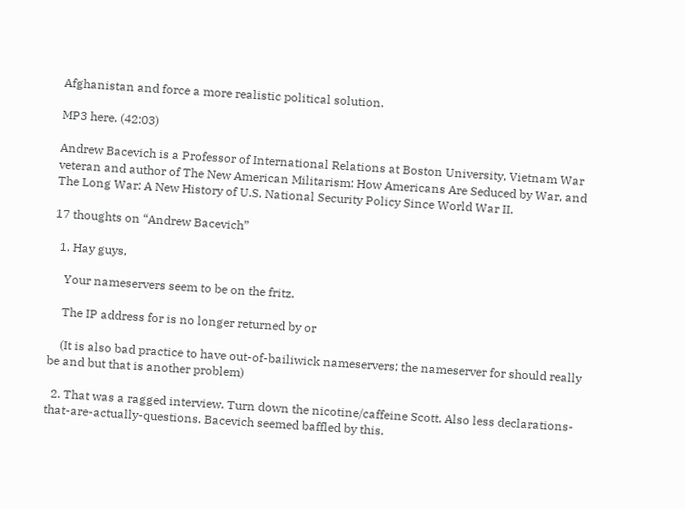Afghanistan and force a more realistic political solution.

MP3 here. (42:03)

Andrew Bacevich is a Professor of International Relations at Boston University, Vietnam War veteran and author of The New American Militarism: How Americans Are Seduced by War, and The Long War: A New History of U.S. National Security Policy Since World War II.

17 thoughts on “Andrew Bacevich”

  1. Hay guys,

    Your nameservers seem to be on the fritz.

    The IP address for is no longer returned by or

    (It is also bad practice to have out-of-bailiwick nameservers; the nameserver for should really be and but that is another problem)

  2. That was a ragged interview. Turn down the nicotine/caffeine Scott. Also less declarations-that-are-actually-questions. Bacevich seemed baffled by this.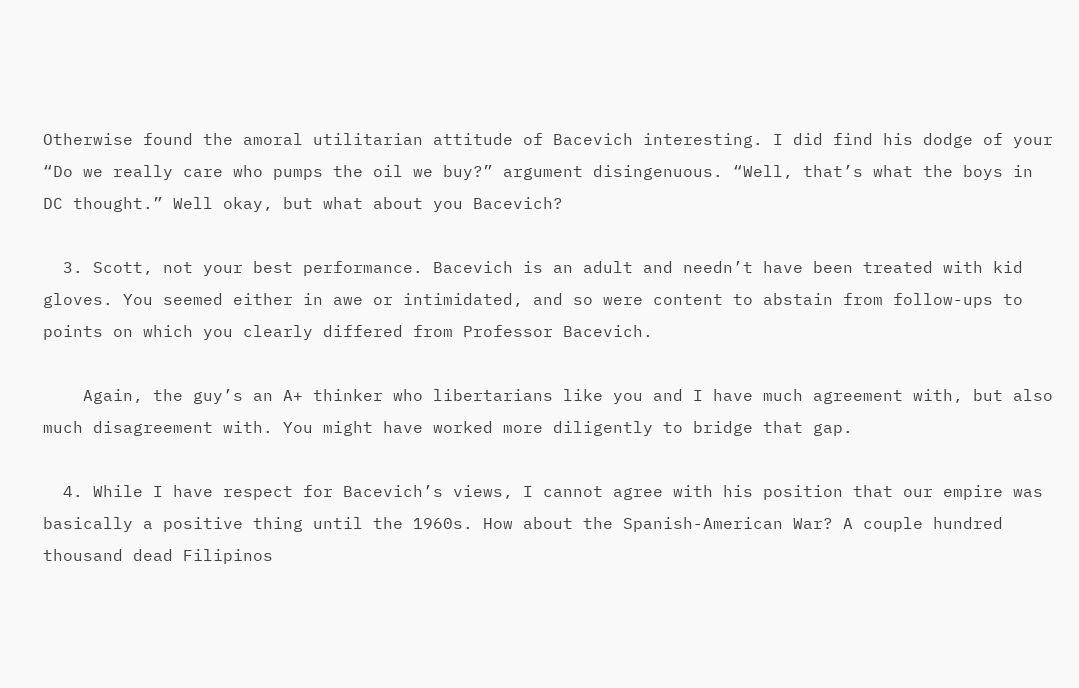Otherwise found the amoral utilitarian attitude of Bacevich interesting. I did find his dodge of your “Do we really care who pumps the oil we buy?” argument disingenuous. “Well, that’s what the boys in DC thought.” Well okay, but what about you Bacevich?

  3. Scott, not your best performance. Bacevich is an adult and needn’t have been treated with kid gloves. You seemed either in awe or intimidated, and so were content to abstain from follow-ups to points on which you clearly differed from Professor Bacevich.

    Again, the guy’s an A+ thinker who libertarians like you and I have much agreement with, but also much disagreement with. You might have worked more diligently to bridge that gap.

  4. While I have respect for Bacevich’s views, I cannot agree with his position that our empire was basically a positive thing until the 1960s. How about the Spanish-American War? A couple hundred thousand dead Filipinos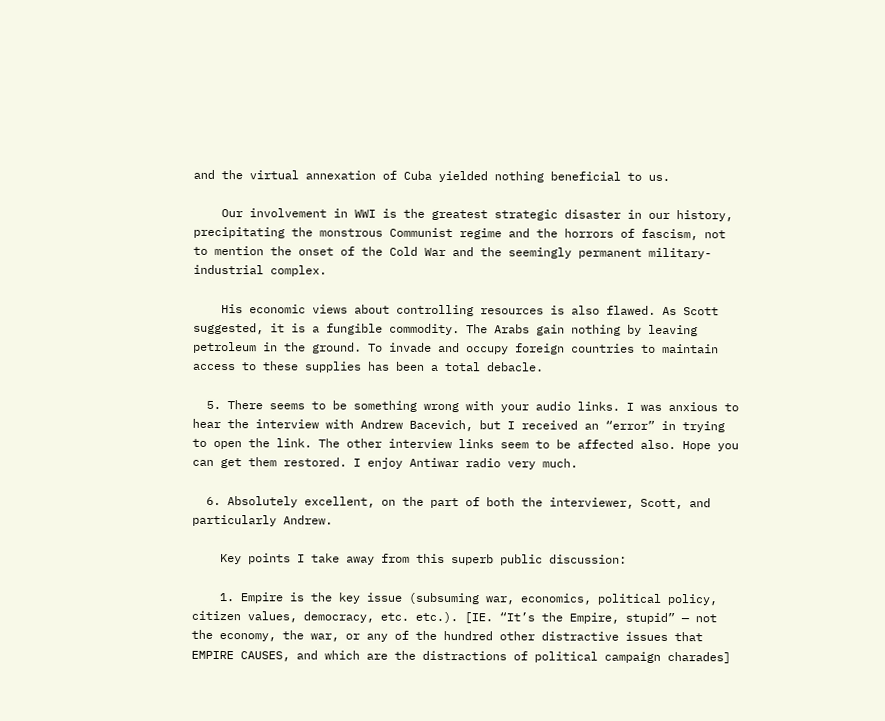and the virtual annexation of Cuba yielded nothing beneficial to us.

    Our involvement in WWI is the greatest strategic disaster in our history, precipitating the monstrous Communist regime and the horrors of fascism, not to mention the onset of the Cold War and the seemingly permanent military-industrial complex.

    His economic views about controlling resources is also flawed. As Scott suggested, it is a fungible commodity. The Arabs gain nothing by leaving petroleum in the ground. To invade and occupy foreign countries to maintain access to these supplies has been a total debacle.

  5. There seems to be something wrong with your audio links. I was anxious to hear the interview with Andrew Bacevich, but I received an “error” in trying to open the link. The other interview links seem to be affected also. Hope you can get them restored. I enjoy Antiwar radio very much.

  6. Absolutely excellent, on the part of both the interviewer, Scott, and particularly Andrew.

    Key points I take away from this superb public discussion:

    1. Empire is the key issue (subsuming war, economics, political policy, citizen values, democracy, etc. etc.). [IE. “It’s the Empire, stupid” — not the economy, the war, or any of the hundred other distractive issues that EMPIRE CAUSES, and which are the distractions of political campaign charades]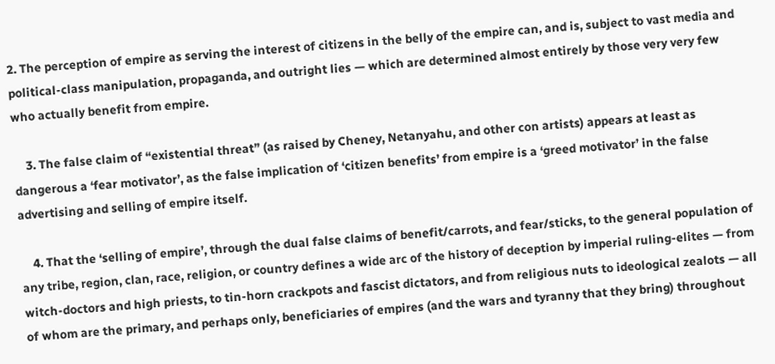2. The perception of empire as serving the interest of citizens in the belly of the empire can, and is, subject to vast media and political-class manipulation, propaganda, and outright lies — which are determined almost entirely by those very very few who actually benefit from empire.

    3. The false claim of “existential threat” (as raised by Cheney, Netanyahu, and other con artists) appears at least as dangerous a ‘fear motivator’, as the false implication of ‘citizen benefits’ from empire is a ‘greed motivator’ in the false advertising and selling of empire itself.

    4. That the ‘selling of empire’, through the dual false claims of benefit/carrots, and fear/sticks, to the general population of any tribe, region, clan, race, religion, or country defines a wide arc of the history of deception by imperial ruling-elites — from witch-doctors and high priests, to tin-horn crackpots and fascist dictators, and from religious nuts to ideological zealots — all of whom are the primary, and perhaps only, beneficiaries of empires (and the wars and tyranny that they bring) throughout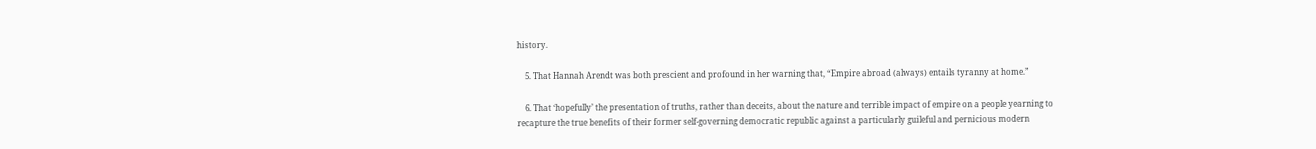history.

    5. That Hannah Arendt was both prescient and profound in her warning that, “Empire abroad (always) entails tyranny at home.”

    6. That ‘hopefully’ the presentation of truths, rather than deceits, about the nature and terrible impact of empire on a people yearning to recapture the true benefits of their former self-governing democratic republic against a particularly guileful and pernicious modern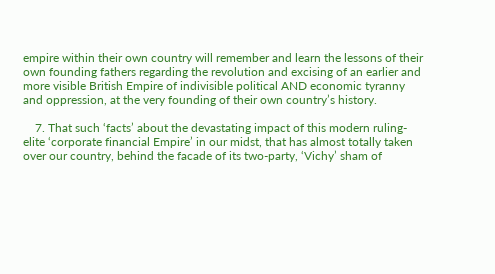empire within their own country will remember and learn the lessons of their own founding fathers regarding the revolution and excising of an earlier and more visible British Empire of indivisible political AND economic tyranny and oppression, at the very founding of their own country’s history.

    7. That such ‘facts’ about the devastating impact of this modern ruling-elite ‘corporate financial Empire’ in our midst, that has almost totally taken over our country, behind the facade of its two-party, ‘Vichy’ sham of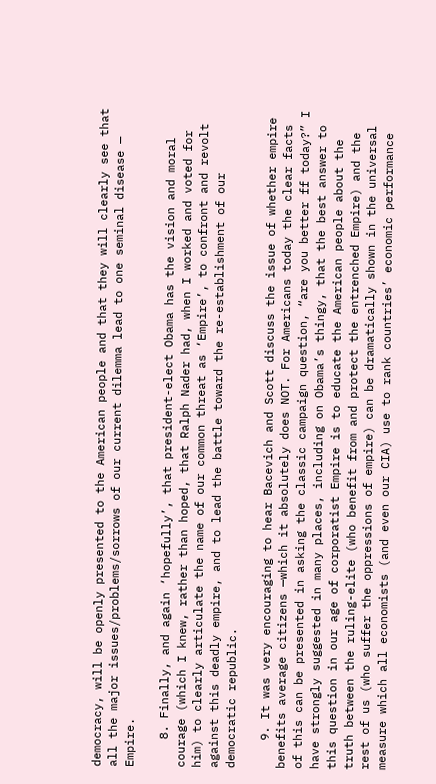democracy, will be openly presented to the American people and that they will clearly see that all the major issues/problems/sorrows of our current dilemma lead to one seminal disease — Empire.

    8. Finally, and again ‘hopefully’, that president-elect Obama has the vision and moral courage (which I knew, rather than hoped, that Ralph Nader had, when I worked and voted for him) to clearly articulate the name of our common threat as ‘Empire’, to confront and revolt against this deadly empire, and to lead the battle toward the re-establishment of our democratic republic.

    9. It was very encouraging to hear Bacevich and Scott discuss the issue of whether empire benefits average citizens —which it absolutely does NOT. For Americans today the clear facts of this can be presented in asking the classic campaign question, “are you better ff today?” I have strongly suggested in many places, including on Obama’s thingy, that the best answer to this question in our age of corporatist Empire is to educate the American people about the truth between the ruling-elite (who benefit from and protect the entrenched Empire) and the rest of us (who suffer the oppressions of empire) can be dramatically shown in the universal measure which all economists (and even our CIA) use to rank countries’ economic performance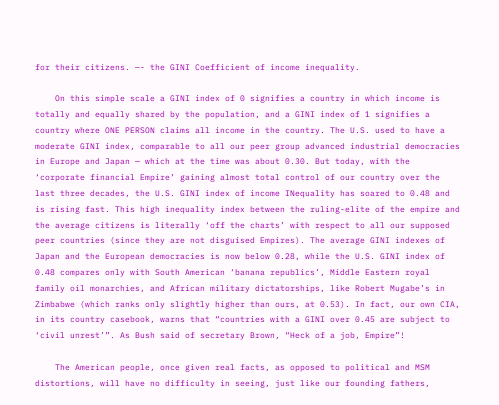for their citizens. —- the GINI Coefficient of income inequality.

    On this simple scale a GINI index of 0 signifies a country in which income is totally and equally shared by the population, and a GINI index of 1 signifies a country where ONE PERSON claims all income in the country. The U.S. used to have a moderate GINI index, comparable to all our peer group advanced industrial democracies in Europe and Japan — which at the time was about 0.30. But today, with the ‘corporate financial Empire’ gaining almost total control of our country over the last three decades, the U.S. GINI index of income INequality has soared to 0.48 and is rising fast. This high inequality index between the ruling-elite of the empire and the average citizens is literally ‘off the charts’ with respect to all our supposed peer countries (since they are not disguised Empires). The average GINI indexes of Japan and the European democracies is now below 0.28, while the U.S. GINI index of 0.48 compares only with South American ‘banana republics’, Middle Eastern royal family oil monarchies, and African military dictatorships, like Robert Mugabe’s in Zimbabwe (which ranks only slightly higher than ours, at 0.53). In fact, our own CIA, in its country casebook, warns that “countries with a GINI over 0.45 are subject to ‘civil unrest’”. As Bush said of secretary Brown, “Heck of a job, Empire”!

    The American people, once given real facts, as opposed to political and MSM distortions, will have no difficulty in seeing, just like our founding fathers,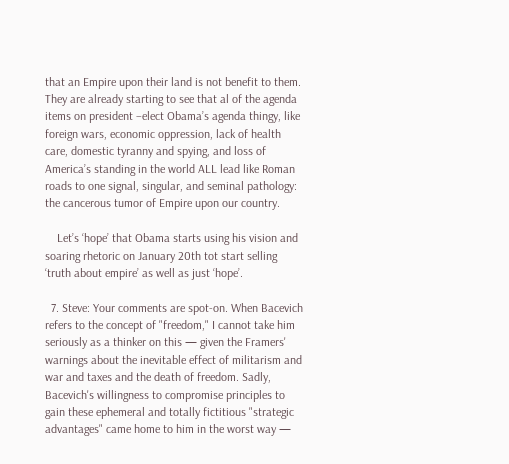that an Empire upon their land is not benefit to them. They are already starting to see that al of the agenda items on president –elect Obama’s agenda thingy, like foreign wars, economic oppression, lack of health care, domestic tyranny and spying, and loss of America’s standing in the world ALL lead like Roman roads to one signal, singular, and seminal pathology: the cancerous tumor of Empire upon our country.

    Let’s ‘hope’ that Obama starts using his vision and soaring rhetoric on January 20th tot start selling ‘truth about empire’ as well as just ‘hope’.

  7. Steve: Your comments are spot-on. When Bacevich refers to the concept of "freedom," I cannot take him seriously as a thinker on this — given the Framers' warnings about the inevitable effect of militarism and war and taxes and the death of freedom. Sadly, Bacevich's willingness to compromise principles to gain these ephemeral and totally fictitious "strategic advantages" came home to him in the worst way —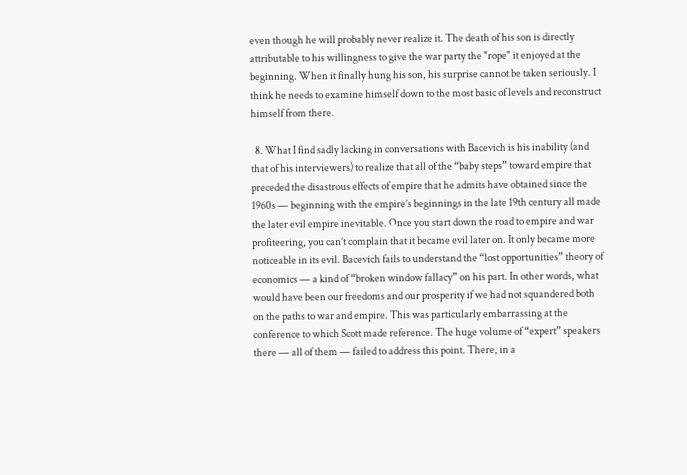even though he will probably never realize it. The death of his son is directly attributable to his willingness to give the war party the "rope" it enjoyed at the beginning. When it finally hung his son, his surprise cannot be taken seriously. I think he needs to examine himself down to the most basic of levels and reconstruct himself from there.

  8. What I find sadly lacking in conversations with Bacevich is his inability (and that of his interviewers) to realize that all of the “baby steps” toward empire that preceded the disastrous effects of empire that he admits have obtained since the 1960s — beginning with the empire’s beginnings in the late 19th century all made the later evil empire inevitable. Once you start down the road to empire and war profiteering, you can’t complain that it became evil later on. It only became more noticeable in its evil. Bacevich fails to understand the “lost opportunities” theory of economics — a kind of “broken window fallacy” on his part. In other words, what would have been our freedoms and our prosperity if we had not squandered both on the paths to war and empire. This was particularly embarrassing at the conference to which Scott made reference. The huge volume of “expert” speakers there — all of them — failed to address this point. There, in a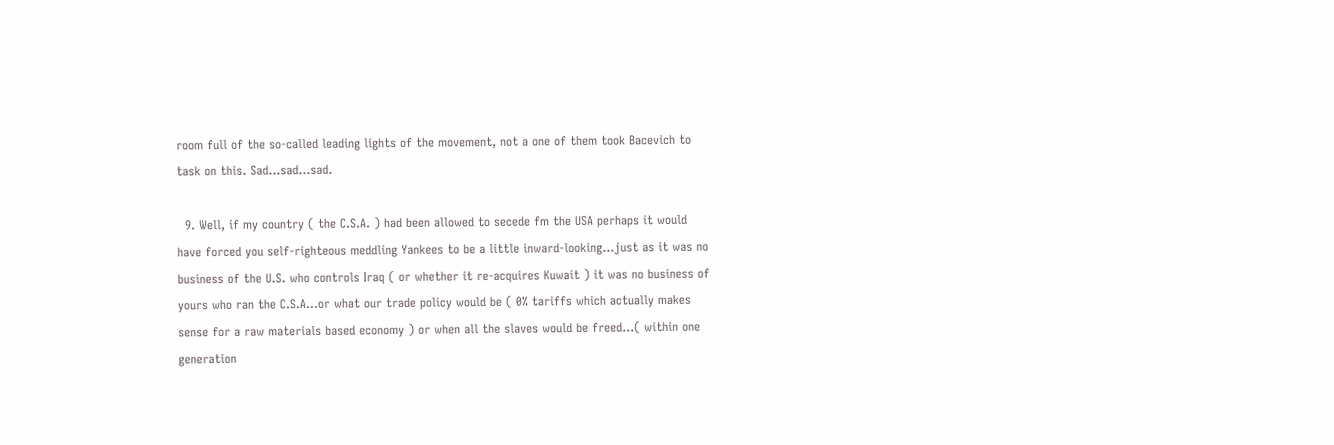room full of the so-called leading lights of the movement, not a one of them took Bacevich to task on this. Sad…sad…sad.

  9. Well, if my country ( the C.S.A. ) had been allowed to secede fm the USA perhaps it would have forced you self-righteous meddling Yankees to be a little inward-looking…just as it was no business of the U.S. who controls Iraq ( or whether it re-acquires Kuwait ) it was no business of yours who ran the C.S.A…or what our trade policy would be ( 0% tariffs which actually makes sense for a raw materials based economy ) or when all the slaves would be freed…( within one generation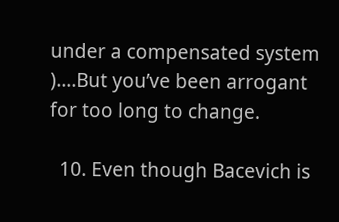under a compensated system )….But you’ve been arrogant for too long to change.

  10. Even though Bacevich is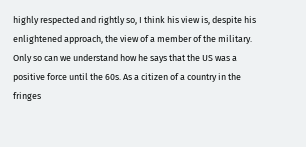highly respected and rightly so, I think his view is, despite his enlightened approach, the view of a member of the military. Only so can we understand how he says that the US was a positive force until the 60s. As a citizen of a country in the fringes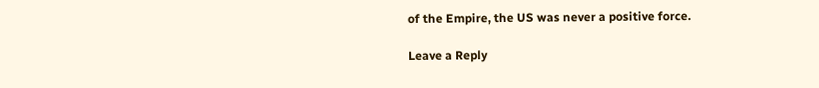of the Empire, the US was never a positive force.

Leave a Reply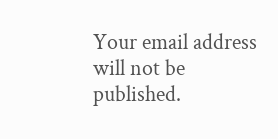Your email address will not be published.